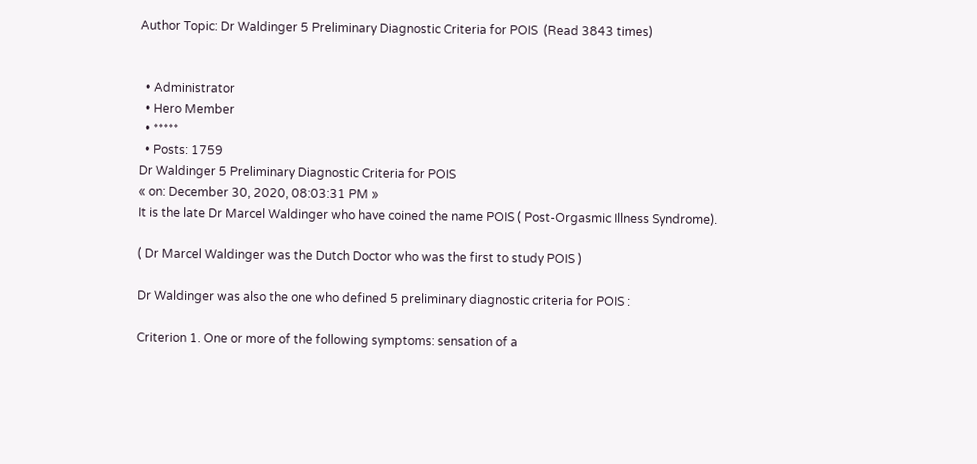Author Topic: Dr Waldinger 5 Preliminary Diagnostic Criteria for POIS  (Read 3843 times)


  • Administrator
  • Hero Member
  • *****
  • Posts: 1759
Dr Waldinger 5 Preliminary Diagnostic Criteria for POIS
« on: December 30, 2020, 08:03:31 PM »
It is the late Dr Marcel Waldinger who have coined the name POIS ( Post-Orgasmic Illness Syndrome).

( Dr Marcel Waldinger was the Dutch Doctor who was the first to study POIS )

Dr Waldinger was also the one who defined 5 preliminary diagnostic criteria for POIS :

Criterion 1. One or more of the following symptoms: sensation of a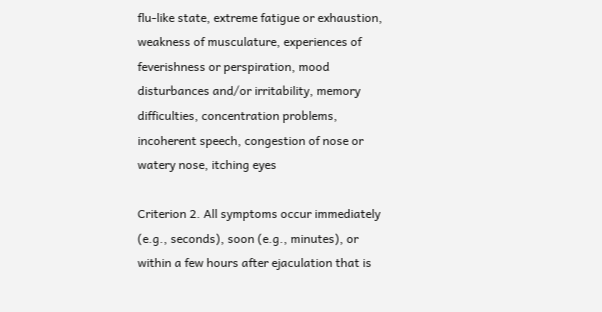flu-like state, extreme fatigue or exhaustion, weakness of musculature, experiences of feverishness or perspiration, mood disturbances and/or irritability, memory difficulties, concentration problems, incoherent speech, congestion of nose or watery nose, itching eyes

Criterion 2. All symptoms occur immediately (e.g., seconds), soon (e.g., minutes), or within a few hours after ejaculation that is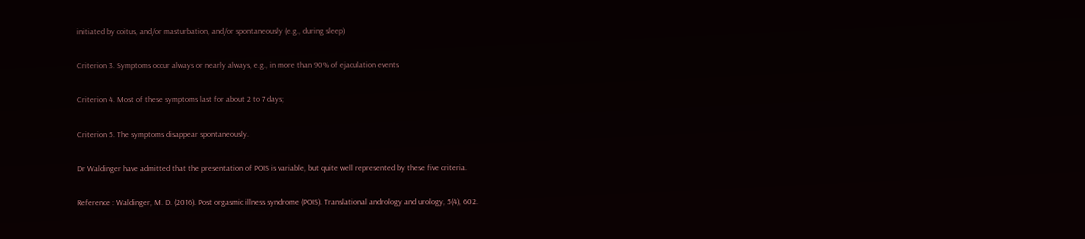initiated by coitus, and/or masturbation, and/or spontaneously (e.g., during sleep)

Criterion 3. Symptoms occur always or nearly always, e.g., in more than 90% of ejaculation events

Criterion 4. Most of these symptoms last for about 2 to 7 days;

Criterion 5. The symptoms disappear spontaneously.

Dr Waldinger have admitted that the presentation of POIS is variable, but quite well represented by these five criteria.

Reference : Waldinger, M. D. (2016). Post orgasmic illness syndrome (POIS). Translational andrology and urology, 5(4), 602.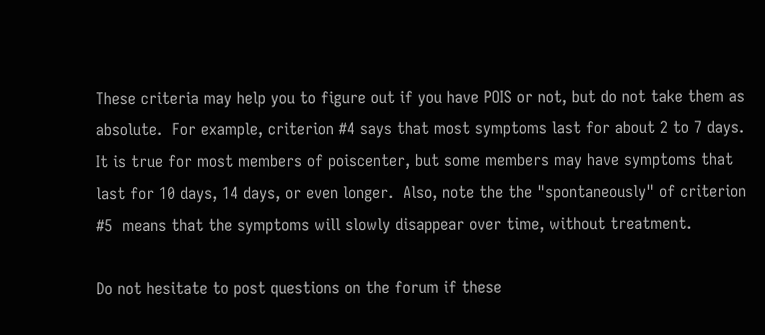These criteria may help you to figure out if you have POIS or not, but do not take them as absolute.  For example, criterion #4 says that most symptoms last for about 2 to 7 days.   It is true for most members of poiscenter, but some members may have symptoms that last for 10 days, 14 days, or even longer.  Also, note the the "spontaneously" of criterion #5  means that the symptoms will slowly disappear over time, without treatment.

Do not hesitate to post questions on the forum if these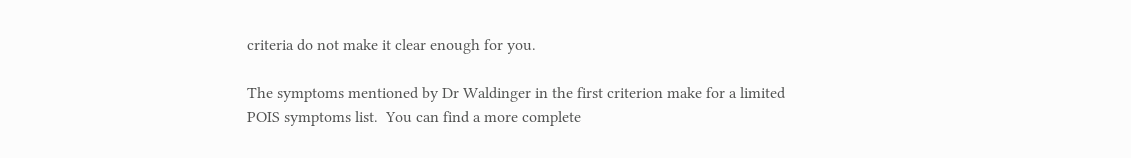criteria do not make it clear enough for you.

The symptoms mentioned by Dr Waldinger in the first criterion make for a limited POIS symptoms list.  You can find a more complete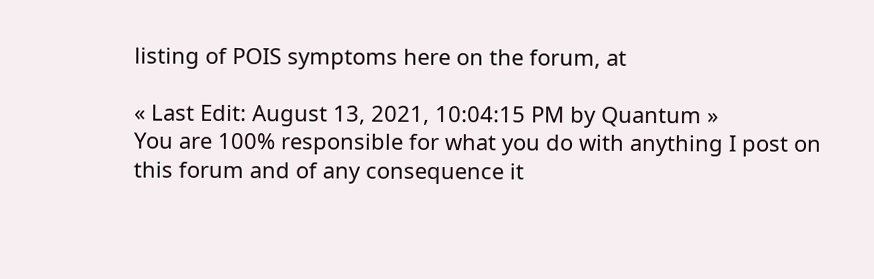listing of POIS symptoms here on the forum, at

« Last Edit: August 13, 2021, 10:04:15 PM by Quantum »
You are 100% responsible for what you do with anything I post on this forum and of any consequence it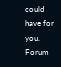could have for you.  Forum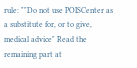rule: ""Do not use POISCenter as a substitute for, or to give, medical advice" Read the remaining part at